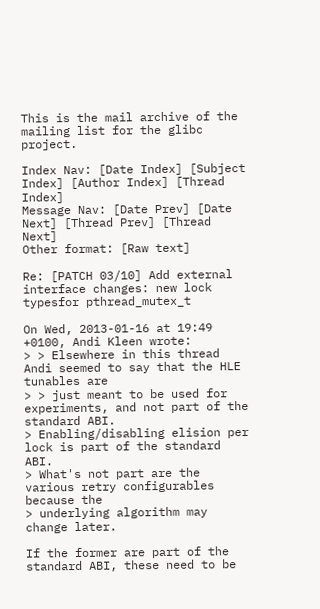This is the mail archive of the mailing list for the glibc project.

Index Nav: [Date Index] [Subject Index] [Author Index] [Thread Index]
Message Nav: [Date Prev] [Date Next] [Thread Prev] [Thread Next]
Other format: [Raw text]

Re: [PATCH 03/10] Add external interface changes: new lock typesfor pthread_mutex_t

On Wed, 2013-01-16 at 19:49 +0100, Andi Kleen wrote:
> > Elsewhere in this thread Andi seemed to say that the HLE tunables are
> > just meant to be used for experiments, and not part of the standard ABI.
> Enabling/disabling elision per lock is part of the standard ABI.
> What's not part are the various retry configurables because the
> underlying algorithm may change later.

If the former are part of the standard ABI, these need to be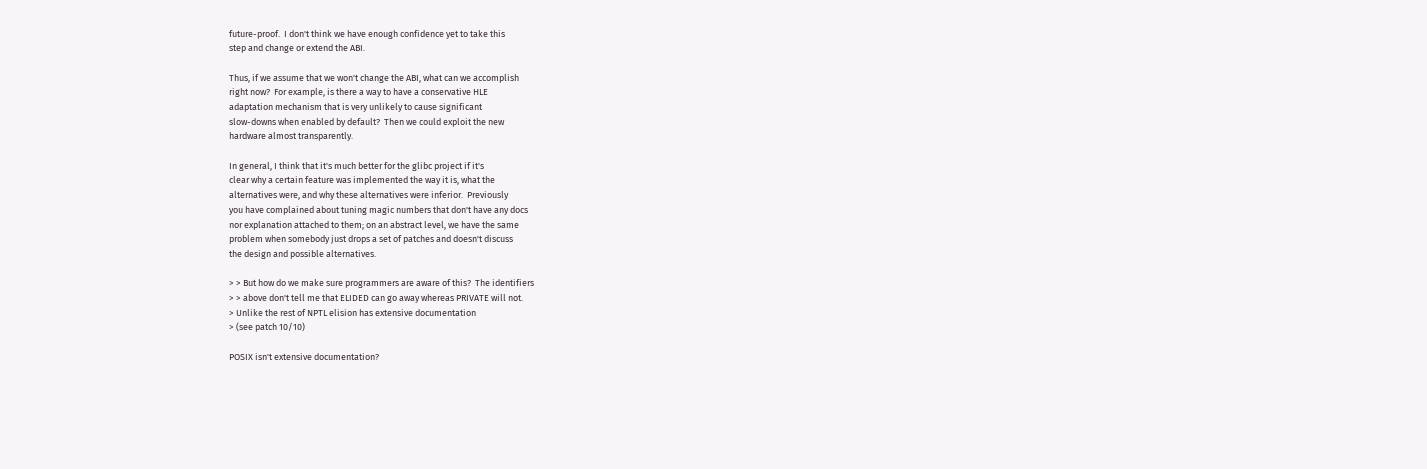future-proof.  I don't think we have enough confidence yet to take this
step and change or extend the ABI.

Thus, if we assume that we won't change the ABI, what can we accomplish
right now?  For example, is there a way to have a conservative HLE
adaptation mechanism that is very unlikely to cause significant
slow-downs when enabled by default?  Then we could exploit the new
hardware almost transparently.

In general, I think that it's much better for the glibc project if it's
clear why a certain feature was implemented the way it is, what the
alternatives were, and why these alternatives were inferior.  Previously
you have complained about tuning magic numbers that don't have any docs
nor explanation attached to them; on an abstract level, we have the same
problem when somebody just drops a set of patches and doesn't discuss
the design and possible alternatives.

> > But how do we make sure programmers are aware of this?  The identifiers
> > above don't tell me that ELIDED can go away whereas PRIVATE will not.
> Unlike the rest of NPTL elision has extensive documentation
> (see patch 10/10)

POSIX isn't extensive documentation?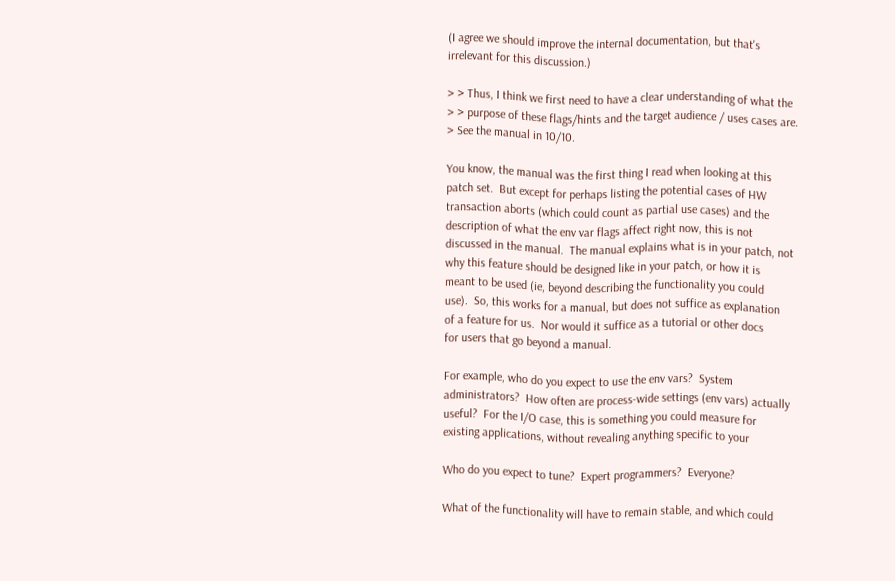(I agree we should improve the internal documentation, but that's
irrelevant for this discussion.)

> > Thus, I think we first need to have a clear understanding of what the
> > purpose of these flags/hints and the target audience / uses cases are.
> See the manual in 10/10.

You know, the manual was the first thing I read when looking at this
patch set.  But except for perhaps listing the potential cases of HW
transaction aborts (which could count as partial use cases) and the
description of what the env var flags affect right now, this is not
discussed in the manual.  The manual explains what is in your patch, not
why this feature should be designed like in your patch, or how it is
meant to be used (ie, beyond describing the functionality you could
use).  So, this works for a manual, but does not suffice as explanation
of a feature for us.  Nor would it suffice as a tutorial or other docs
for users that go beyond a manual.

For example, who do you expect to use the env vars?  System
administrators?  How often are process-wide settings (env vars) actually
useful?  For the I/O case, this is something you could measure for
existing applications, without revealing anything specific to your

Who do you expect to tune?  Expert programmers?  Everyone?

What of the functionality will have to remain stable, and which could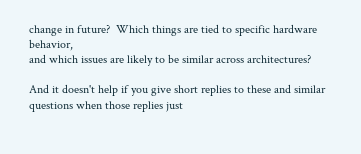change in future?  Which things are tied to specific hardware behavior,
and which issues are likely to be similar across architectures?

And it doesn't help if you give short replies to these and similar
questions when those replies just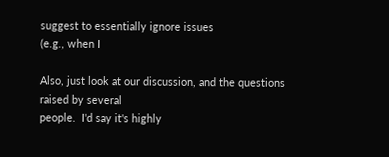suggest to essentially ignore issues
(e.g., when I

Also, just look at our discussion, and the questions raised by several
people.  I'd say it's highly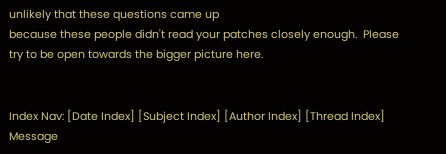unlikely that these questions came up
because these people didn't read your patches closely enough.  Please
try to be open towards the bigger picture here.


Index Nav: [Date Index] [Subject Index] [Author Index] [Thread Index]
Message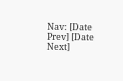Nav: [Date Prev] [Date Next]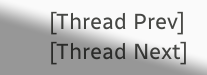[Thread Prev] [Thread Next]